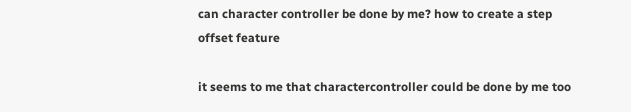can character controller be done by me? how to create a step offset feature

it seems to me that charactercontroller could be done by me too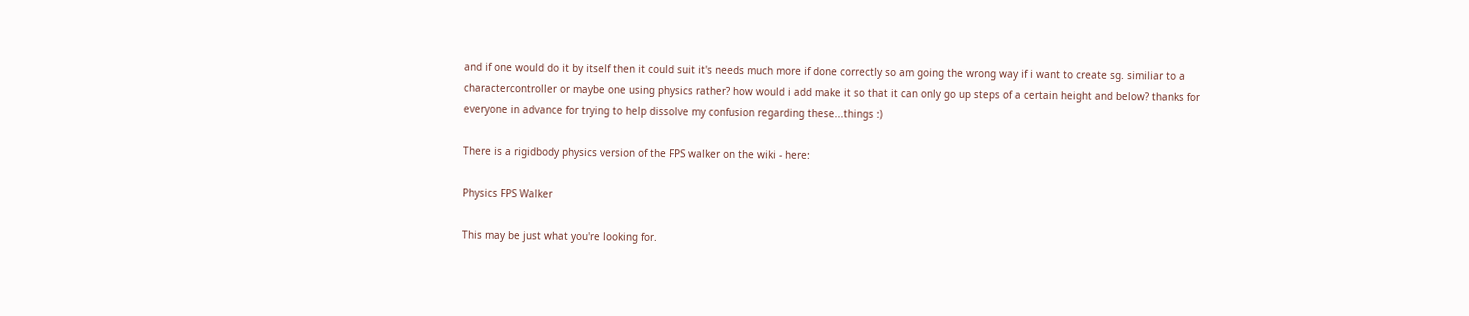and if one would do it by itself then it could suit it's needs much more if done correctly so am going the wrong way if i want to create sg. similiar to a charactercontroller or maybe one using physics rather? how would i add make it so that it can only go up steps of a certain height and below? thanks for everyone in advance for trying to help dissolve my confusion regarding these...things :)

There is a rigidbody physics version of the FPS walker on the wiki - here:

Physics FPS Walker

This may be just what you're looking for.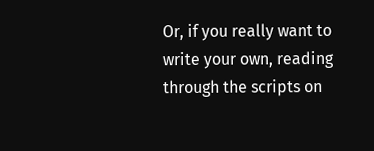Or, if you really want to write your own, reading through the scripts on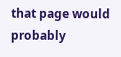that page would probably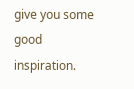give you some good inspiration.